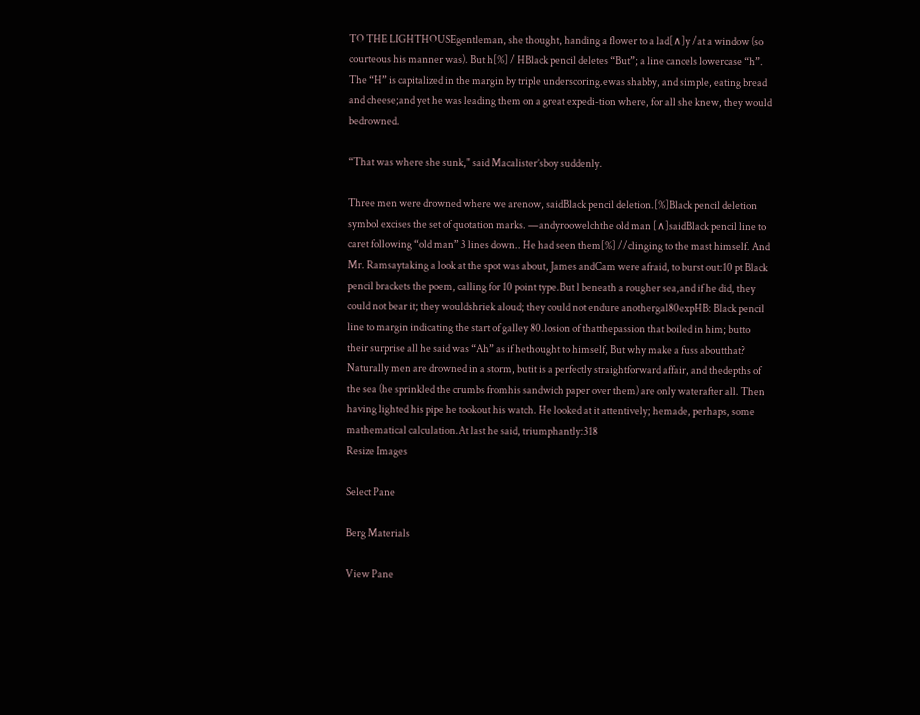TO THE LIGHTHOUSEgentleman, she thought, handing a flower to a lad[∧]y /at a window (so courteous his manner was). But h[%] / HBlack pencil deletes “But”; a line cancels lowercase “h”. The “H” is capitalized in the margin by triple underscoring.ewas shabby, and simple, eating bread and cheese;and yet he was leading them on a great expedi-tion where, for all she knew, they would bedrowned.

“That was where she sunk," said Macalister’sboy suddenly.

Three men were drowned where we arenow, saidBlack pencil deletion.[%]Black pencil deletion symbol excises the set of quotation marks. —andyroowelchthe old man [∧]saidBlack pencil line to caret following “old man” 3 lines down.. He had seen them[%] //clinging to the mast himself. And Mr. Ramsaytaking a look at the spot was about, James andCam were afraid, to burst out:10 pt Black pencil brackets the poem, calling for 10 point type.But l beneath a rougher sea,and if he did, they could not bear it; they wouldshriek aloud; they could not endure anothergal80expHB: Black pencil line to margin indicating the start of galley 80.losion of thatthepassion that boiled in him; butto their surprise all he said was “Ah” as if hethought to himself, But why make a fuss aboutthat? Naturally men are drowned in a storm, butit is a perfectly straightforward affair, and thedepths of the sea (he sprinkled the crumbs fromhis sandwich paper over them) are only waterafter all. Then having lighted his pipe he tookout his watch. He looked at it attentively; hemade, perhaps, some mathematical calculation.At last he said, triumphantly:318
Resize Images

Select Pane

Berg Materials

View Pane